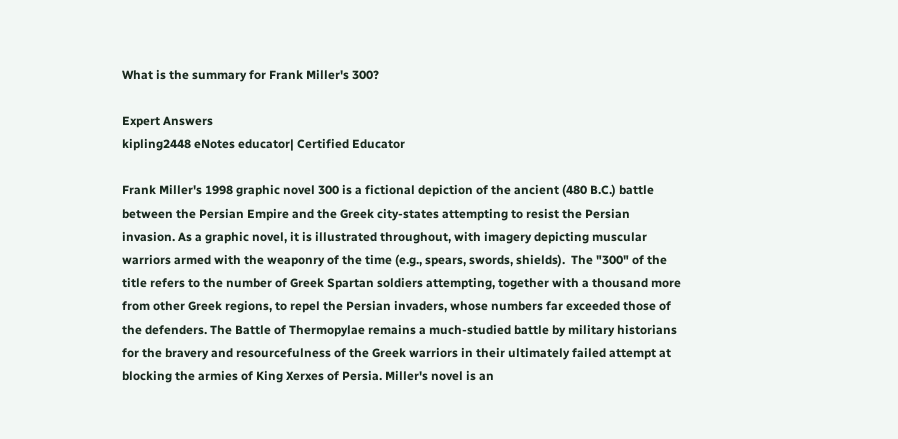What is the summary for Frank Miller's 300?

Expert Answers
kipling2448 eNotes educator| Certified Educator

Frank Miller's 1998 graphic novel 300 is a fictional depiction of the ancient (480 B.C.) battle between the Persian Empire and the Greek city-states attempting to resist the Persian invasion. As a graphic novel, it is illustrated throughout, with imagery depicting muscular warriors armed with the weaponry of the time (e.g., spears, swords, shields).  The "300" of the title refers to the number of Greek Spartan soldiers attempting, together with a thousand more from other Greek regions, to repel the Persian invaders, whose numbers far exceeded those of the defenders. The Battle of Thermopylae remains a much-studied battle by military historians for the bravery and resourcefulness of the Greek warriors in their ultimately failed attempt at blocking the armies of King Xerxes of Persia. Miller's novel is an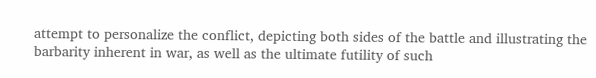attempt to personalize the conflict, depicting both sides of the battle and illustrating the barbarity inherent in war, as well as the ultimate futility of such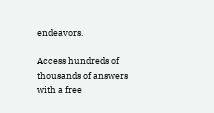endeavors.

Access hundreds of thousands of answers with a free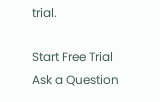trial.

Start Free Trial
Ask a Question